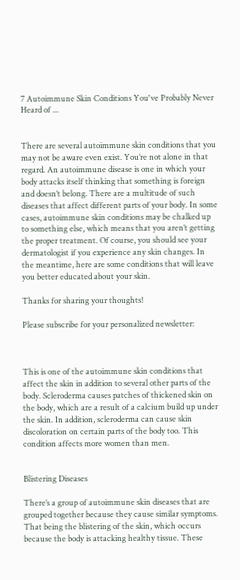7 Autoimmune Skin Conditions You've Probably Never Heard of ...


There are several autoimmune skin conditions that you may not be aware even exist. You’re not alone in that regard. An autoimmune disease is one in which your body attacks itself thinking that something is foreign and doesn’t belong. There are a multitude of such diseases that affect different parts of your body. In some cases, autoimmune skin conditions may be chalked up to something else, which means that you aren’t getting the proper treatment. Of course, you should see your dermatologist if you experience any skin changes. In the meantime, here are some conditions that will leave you better educated about your skin.

Thanks for sharing your thoughts!

Please subscribe for your personalized newsletter:



This is one of the autoimmune skin conditions that affect the skin in addition to several other parts of the body. Scleroderma causes patches of thickened skin on the body, which are a result of a calcium build up under the skin. In addition, scleroderma can cause skin discoloration on certain parts of the body too. This condition affects more women than men.


Blistering Diseases

There’s a group of autoimmune skin diseases that are grouped together because they cause similar symptoms. That being the blistering of the skin, which occurs because the body is attacking healthy tissue. These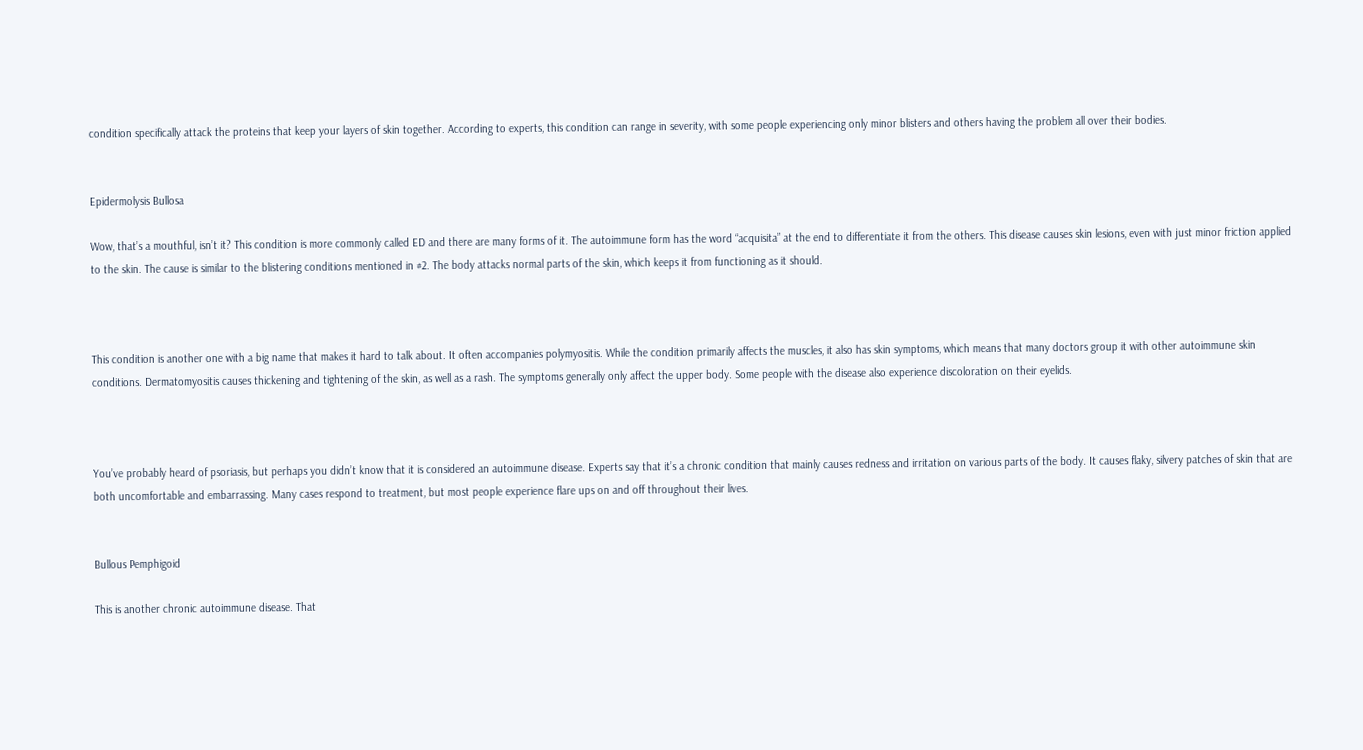condition specifically attack the proteins that keep your layers of skin together. According to experts, this condition can range in severity, with some people experiencing only minor blisters and others having the problem all over their bodies.


Epidermolysis Bullosa

Wow, that’s a mouthful, isn’t it? This condition is more commonly called ED and there are many forms of it. The autoimmune form has the word “acquisita” at the end to differentiate it from the others. This disease causes skin lesions, even with just minor friction applied to the skin. The cause is similar to the blistering conditions mentioned in #2. The body attacks normal parts of the skin, which keeps it from functioning as it should.



This condition is another one with a big name that makes it hard to talk about. It often accompanies polymyositis. While the condition primarily affects the muscles, it also has skin symptoms, which means that many doctors group it with other autoimmune skin conditions. Dermatomyositis causes thickening and tightening of the skin, as well as a rash. The symptoms generally only affect the upper body. Some people with the disease also experience discoloration on their eyelids.



You’ve probably heard of psoriasis, but perhaps you didn’t know that it is considered an autoimmune disease. Experts say that it’s a chronic condition that mainly causes redness and irritation on various parts of the body. It causes flaky, silvery patches of skin that are both uncomfortable and embarrassing. Many cases respond to treatment, but most people experience flare ups on and off throughout their lives.


Bullous Pemphigoid

This is another chronic autoimmune disease. That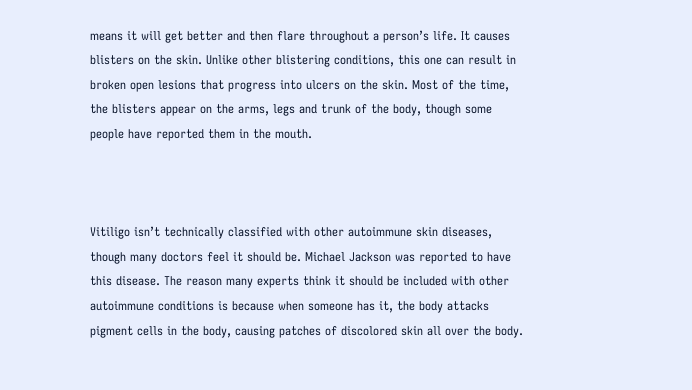means it will get better and then flare throughout a person’s life. It causes blisters on the skin. Unlike other blistering conditions, this one can result in broken open lesions that progress into ulcers on the skin. Most of the time, the blisters appear on the arms, legs and trunk of the body, though some people have reported them in the mouth.



Vitiligo isn’t technically classified with other autoimmune skin diseases, though many doctors feel it should be. Michael Jackson was reported to have this disease. The reason many experts think it should be included with other autoimmune conditions is because when someone has it, the body attacks pigment cells in the body, causing patches of discolored skin all over the body.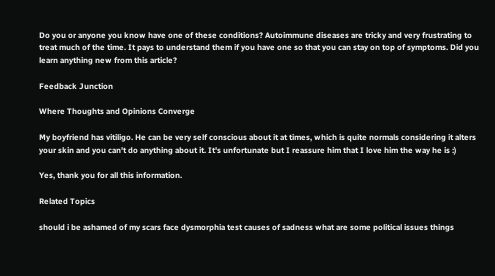Do you or anyone you know have one of these conditions? Autoimmune diseases are tricky and very frustrating to treat much of the time. It pays to understand them if you have one so that you can stay on top of symptoms. Did you learn anything new from this article?

Feedback Junction

Where Thoughts and Opinions Converge

My boyfriend has vitiligo. He can be very self conscious about it at times, which is quite normals considering it alters your skin and you can't do anything about it. It's unfortunate but I reassure him that I love him the way he is :)

Yes, thank you for all this information.

Related Topics

should i be ashamed of my scars face dysmorphia test causes of sadness what are some political issues things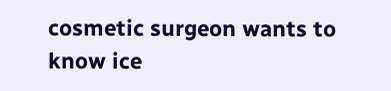cosmetic surgeon wants to know ice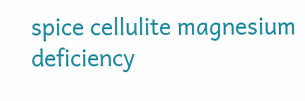spice cellulite magnesium deficiency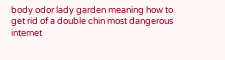body odor lady garden meaning how to get rid of a double chin most dangerous internet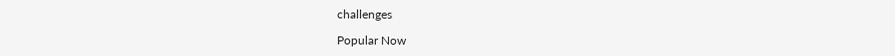challenges

Popular Now